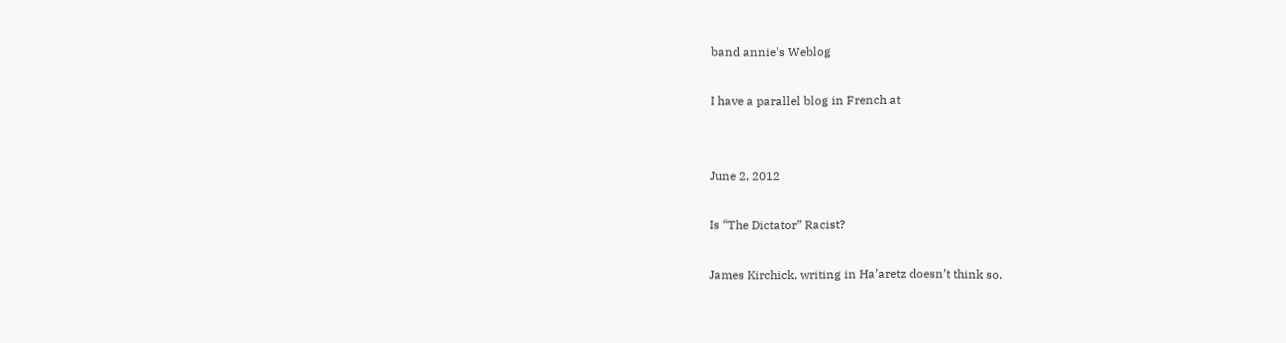band annie's Weblog

I have a parallel blog in French at


June 2, 2012

Is “The Dictator” Racist?

James Kirchick, writing in Ha’aretz doesn’t think so.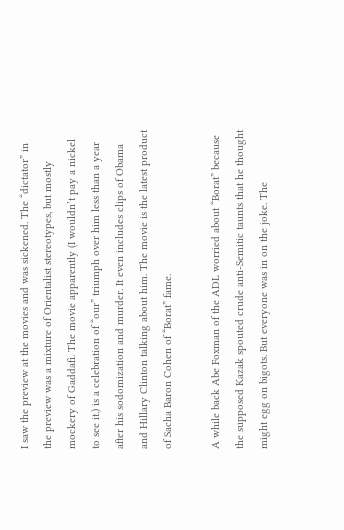I saw the preview at the movies and was sickened. The “dictator” in the preview was a mixture of Orientalist stereotypes, but mostly mockery of Gaddafi. The movie apparently (I wouldn’t pay a nickel to see it.) is a celebration of “our” triumph over him less than a year after his sodomization and murder. It even includes clips of Obama and Hillary Clinton talking about him. The movie is the latest product of Sacha Baron Cohen of “Borat” fame.

A while back Abe Foxman of the ADL worried about “Borat” because the supposed Kazak spouted crude anti-Semitic taunts that he thought might egg on bigots. But everyone was in on the joke. The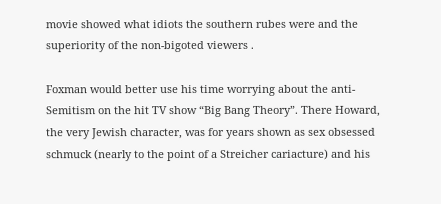movie showed what idiots the southern rubes were and the superiority of the non-bigoted viewers .

Foxman would better use his time worrying about the anti-Semitism on the hit TV show “Big Bang Theory”. There Howard, the very Jewish character, was for years shown as sex obsessed schmuck (nearly to the point of a Streicher cariacture) and his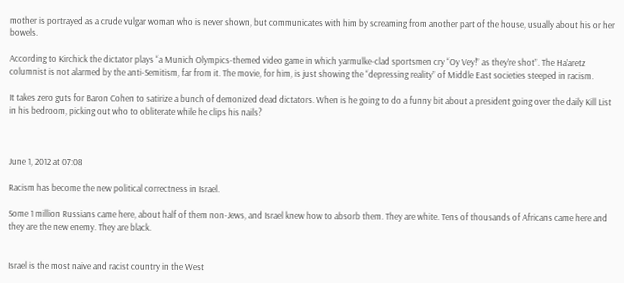mother is portrayed as a crude vulgar woman who is never shown, but communicates with him by screaming from another part of the house, usually about his or her bowels.

According to Kirchick the dictator plays “a Munich Olympics-themed video game in which yarmulke-clad sportsmen cry “Oy Vey!” as they’re shot”. The Ha’aretz columnist is not alarmed by the anti-Semitism, far from it. The movie, for him, is just showing the “depressing reality” of Middle East societies steeped in racism.

It takes zero guts for Baron Cohen to satirize a bunch of demonized dead dictators. When is he going to do a funny bit about a president going over the daily Kill List in his bedroom, picking out who to obliterate while he clips his nails?



June 1, 2012 at 07:08

Racism has become the new political correctness in Israel.

Some 1 million Russians came here, about half of them non-Jews, and Israel knew how to absorb them. They are white. Tens of thousands of Africans came here and they are the new enemy. They are black.


Israel is the most naive and racist country in the West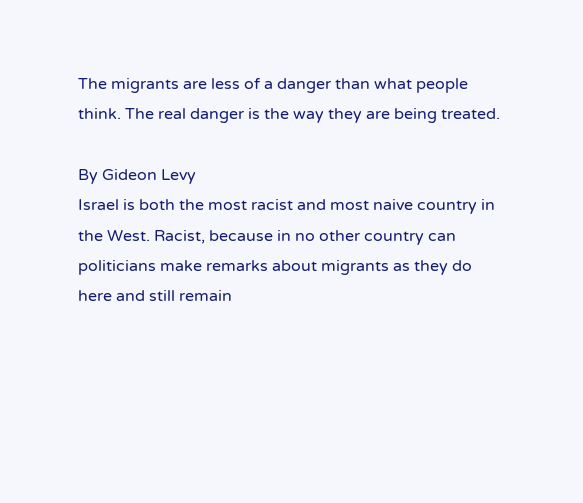The migrants are less of a danger than what people think. The real danger is the way they are being treated.

By Gideon Levy
Israel is both the most racist and most naive country in the West. Racist, because in no other country can politicians make remarks about migrants as they do here and still remain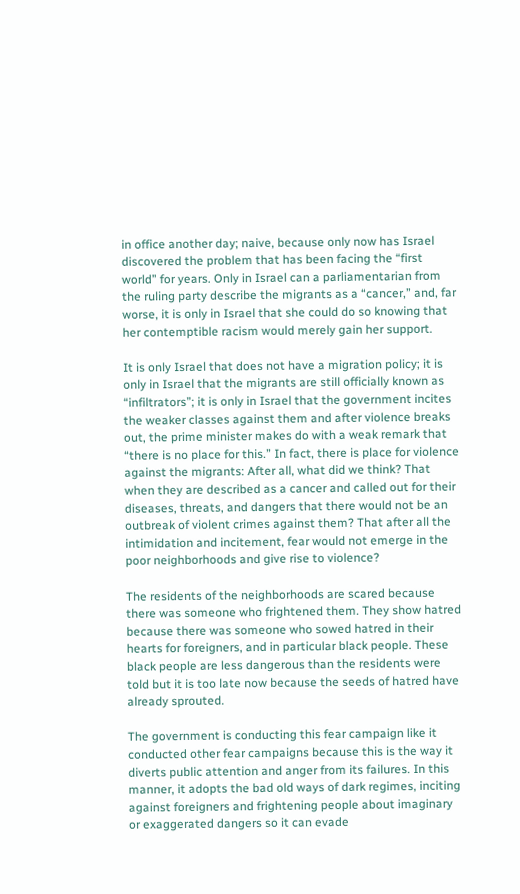in office another day; naive, because only now has Israel discovered the problem that has been facing the “first world” for years. Only in Israel can a parliamentarian from the ruling party describe the migrants as a “cancer,” and, far worse, it is only in Israel that she could do so knowing that her contemptible racism would merely gain her support.

It is only Israel that does not have a migration policy; it is only in Israel that the migrants are still officially known as “infiltrators”; it is only in Israel that the government incites the weaker classes against them and after violence breaks out, the prime minister makes do with a weak remark that “there is no place for this.” In fact, there is place for violence against the migrants: After all, what did we think? That when they are described as a cancer and called out for their diseases, threats, and dangers that there would not be an outbreak of violent crimes against them? That after all the intimidation and incitement, fear would not emerge in the poor neighborhoods and give rise to violence?

The residents of the neighborhoods are scared because there was someone who frightened them. They show hatred because there was someone who sowed hatred in their hearts for foreigners, and in particular black people. These black people are less dangerous than the residents were told but it is too late now because the seeds of hatred have already sprouted.

The government is conducting this fear campaign like it conducted other fear campaigns because this is the way it diverts public attention and anger from its failures. In this manner, it adopts the bad old ways of dark regimes, inciting against foreigners and frightening people about imaginary or exaggerated dangers so it can evade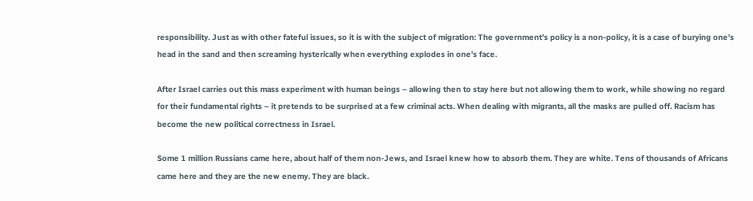responsibility. Just as with other fateful issues, so it is with the subject of migration: The government’s policy is a non-policy, it is a case of burying one’s head in the sand and then screaming hysterically when everything explodes in one’s face.

After Israel carries out this mass experiment with human beings – allowing then to stay here but not allowing them to work, while showing no regard for their fundamental rights – it pretends to be surprised at a few criminal acts. When dealing with migrants, all the masks are pulled off. Racism has become the new political correctness in Israel.

Some 1 million Russians came here, about half of them non-Jews, and Israel knew how to absorb them. They are white. Tens of thousands of Africans came here and they are the new enemy. They are black.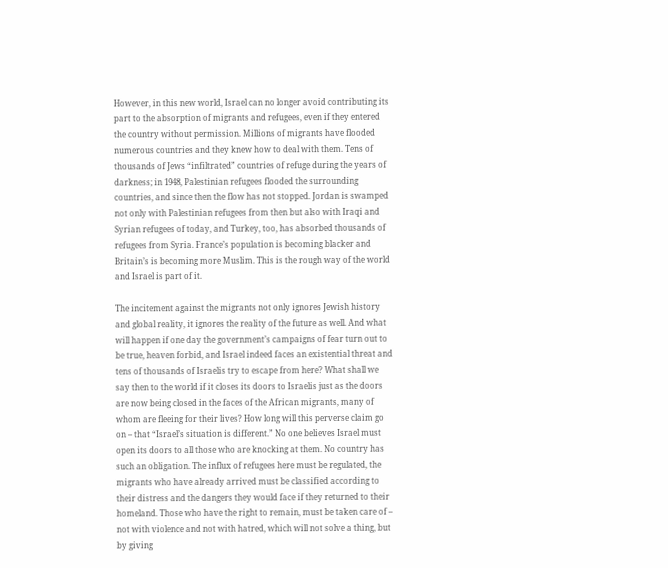However, in this new world, Israel can no longer avoid contributing its part to the absorption of migrants and refugees, even if they entered the country without permission. Millions of migrants have flooded numerous countries and they knew how to deal with them. Tens of thousands of Jews “infiltrated” countries of refuge during the years of darkness; in 1948, Palestinian refugees flooded the surrounding countries, and since then the flow has not stopped. Jordan is swamped not only with Palestinian refugees from then but also with Iraqi and Syrian refugees of today, and Turkey, too, has absorbed thousands of refugees from Syria. France’s population is becoming blacker and Britain’s is becoming more Muslim. This is the rough way of the world and Israel is part of it.

The incitement against the migrants not only ignores Jewish history and global reality, it ignores the reality of the future as well. And what will happen if one day the government’s campaigns of fear turn out to be true, heaven forbid, and Israel indeed faces an existential threat and tens of thousands of Israelis try to escape from here? What shall we say then to the world if it closes its doors to Israelis just as the doors are now being closed in the faces of the African migrants, many of whom are fleeing for their lives? How long will this perverse claim go on – that “Israel’s situation is different.” No one believes Israel must open its doors to all those who are knocking at them. No country has such an obligation. The influx of refugees here must be regulated, the migrants who have already arrived must be classified according to their distress and the dangers they would face if they returned to their homeland. Those who have the right to remain, must be taken care of – not with violence and not with hatred, which will not solve a thing, but by giving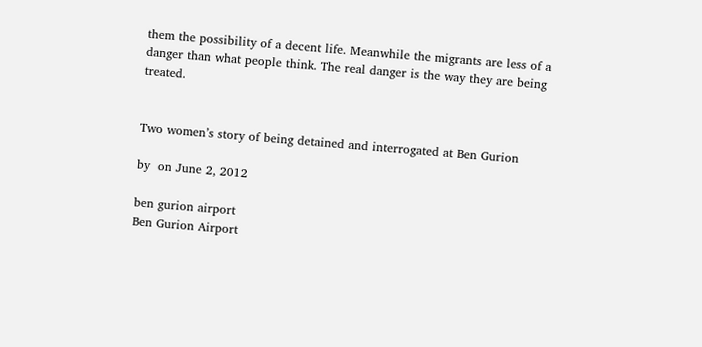them the possibility of a decent life. Meanwhile the migrants are less of a danger than what people think. The real danger is the way they are being treated.


Two women’s story of being detained and interrogated at Ben Gurion

by  on June 2, 2012

ben gurion airport
Ben Gurion Airport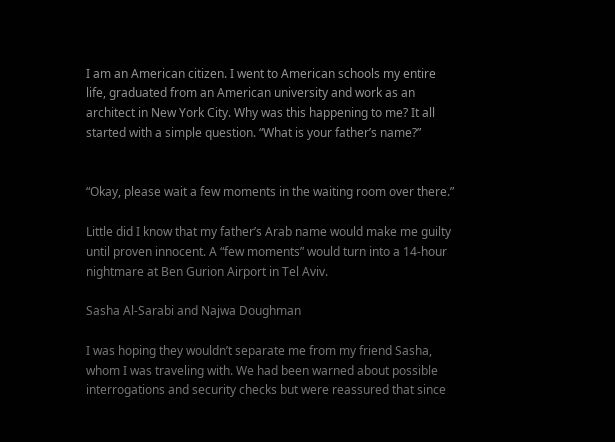I am an American citizen. I went to American schools my entire life, graduated from an American university and work as an architect in New York City. Why was this happening to me? It all started with a simple question. “What is your father’s name?”


“Okay, please wait a few moments in the waiting room over there.”

Little did I know that my father’s Arab name would make me guilty until proven innocent. A “few moments” would turn into a 14-hour nightmare at Ben Gurion Airport in Tel Aviv.

Sasha Al-Sarabi and Najwa Doughman

I was hoping they wouldn’t separate me from my friend Sasha, whom I was traveling with. We had been warned about possible interrogations and security checks but were reassured that since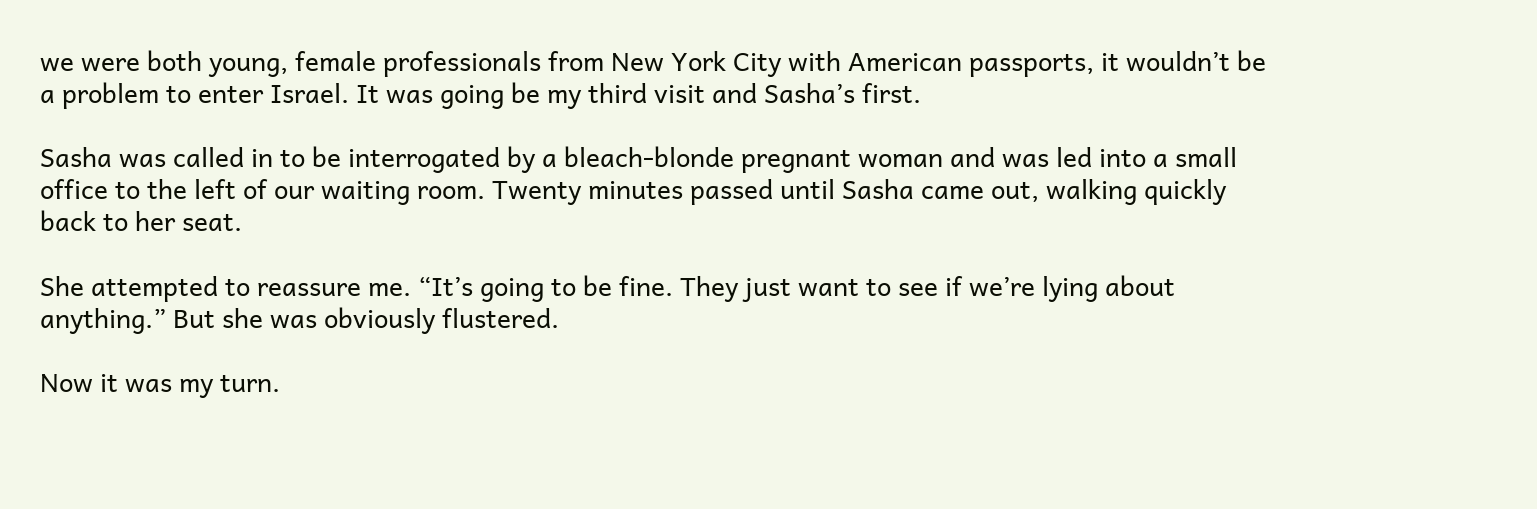we were both young, female professionals from New York City with American passports, it wouldn’t be a problem to enter Israel. It was going be my third visit and Sasha’s first.

Sasha was called in to be interrogated by a bleach-blonde pregnant woman and was led into a small office to the left of our waiting room. Twenty minutes passed until Sasha came out, walking quickly back to her seat.

She attempted to reassure me. “It’s going to be fine. They just want to see if we’re lying about anything.” But she was obviously flustered.

Now it was my turn.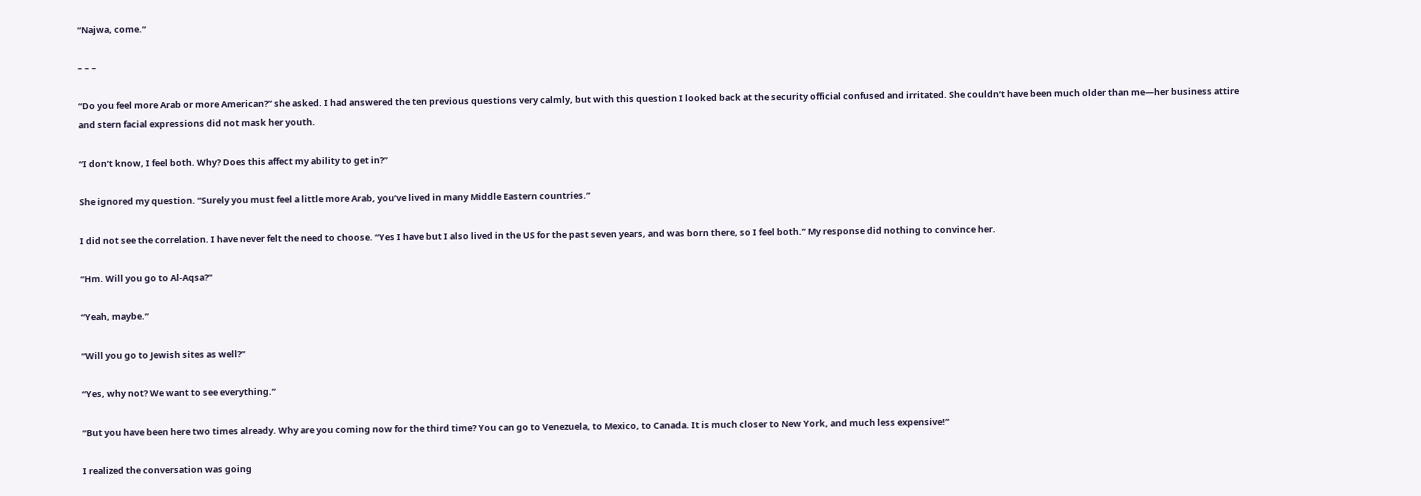“Najwa, come.”

– – –

“Do you feel more Arab or more American?” she asked. I had answered the ten previous questions very calmly, but with this question I looked back at the security official confused and irritated. She couldn’t have been much older than me—her business attire and stern facial expressions did not mask her youth.

“I don’t know, I feel both. Why? Does this affect my ability to get in?”

She ignored my question. “Surely you must feel a little more Arab, you’ve lived in many Middle Eastern countries.”

I did not see the correlation. I have never felt the need to choose. “Yes I have but I also lived in the US for the past seven years, and was born there, so I feel both.” My response did nothing to convince her.

“Hm. Will you go to Al-Aqsa?”

“Yeah, maybe.”

“Will you go to Jewish sites as well?”

“Yes, why not? We want to see everything.”

“But you have been here two times already. Why are you coming now for the third time? You can go to Venezuela, to Mexico, to Canada. It is much closer to New York, and much less expensive!”

I realized the conversation was going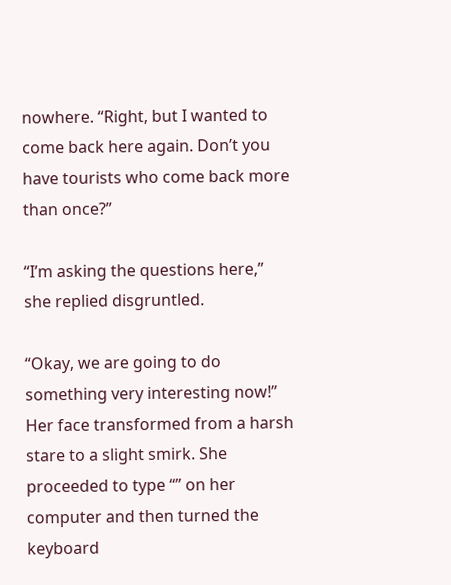nowhere. “Right, but I wanted to come back here again. Don’t you have tourists who come back more than once?”

“I’m asking the questions here,” she replied disgruntled.

“Okay, we are going to do something very interesting now!” Her face transformed from a harsh stare to a slight smirk. She proceeded to type “” on her computer and then turned the keyboard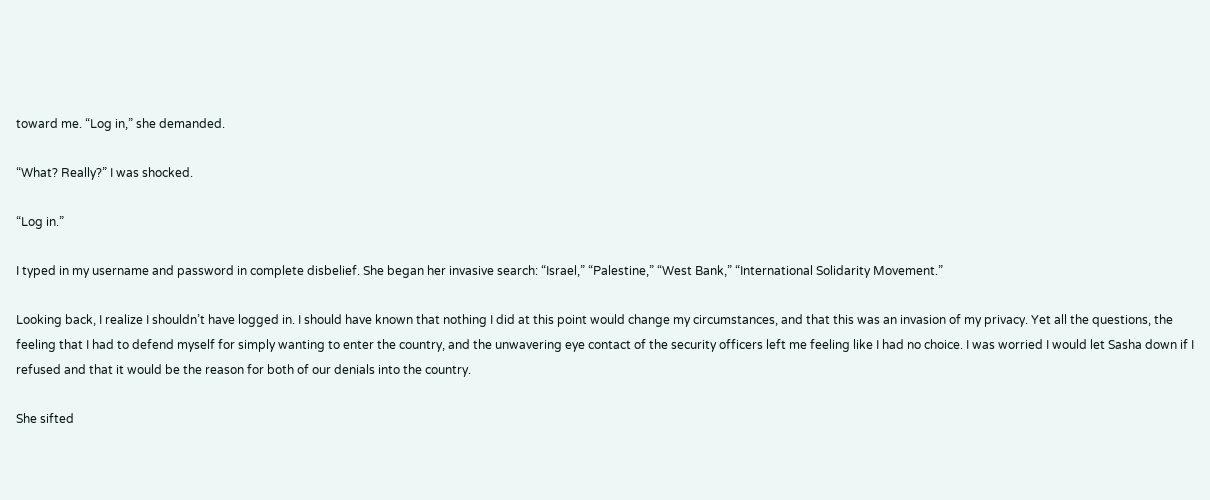toward me. “Log in,” she demanded.

“What? Really?” I was shocked.

“Log in.”

I typed in my username and password in complete disbelief. She began her invasive search: “Israel,” “Palestine,” “West Bank,” “International Solidarity Movement.”

Looking back, I realize I shouldn’t have logged in. I should have known that nothing I did at this point would change my circumstances, and that this was an invasion of my privacy. Yet all the questions, the feeling that I had to defend myself for simply wanting to enter the country, and the unwavering eye contact of the security officers left me feeling like I had no choice. I was worried I would let Sasha down if I refused and that it would be the reason for both of our denials into the country.

She sifted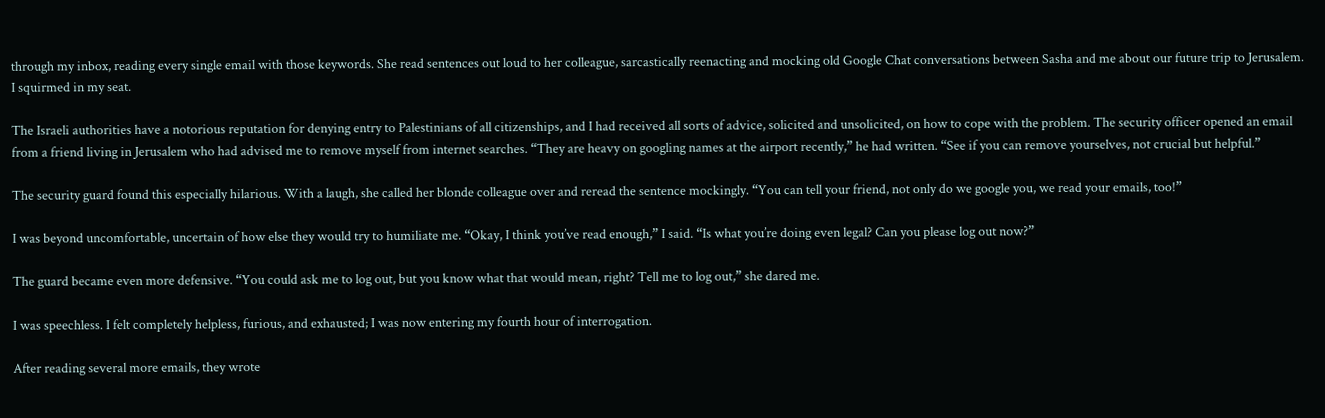through my inbox, reading every single email with those keywords. She read sentences out loud to her colleague, sarcastically reenacting and mocking old Google Chat conversations between Sasha and me about our future trip to Jerusalem. I squirmed in my seat.

The Israeli authorities have a notorious reputation for denying entry to Palestinians of all citizenships, and I had received all sorts of advice, solicited and unsolicited, on how to cope with the problem. The security officer opened an email from a friend living in Jerusalem who had advised me to remove myself from internet searches. “They are heavy on googling names at the airport recently,” he had written. “See if you can remove yourselves, not crucial but helpful.”

The security guard found this especially hilarious. With a laugh, she called her blonde colleague over and reread the sentence mockingly. “You can tell your friend, not only do we google you, we read your emails, too!”

I was beyond uncomfortable, uncertain of how else they would try to humiliate me. “Okay, I think you’ve read enough,” I said. “Is what you’re doing even legal? Can you please log out now?”

The guard became even more defensive. “You could ask me to log out, but you know what that would mean, right? Tell me to log out,” she dared me.

I was speechless. I felt completely helpless, furious, and exhausted; I was now entering my fourth hour of interrogation.

After reading several more emails, they wrote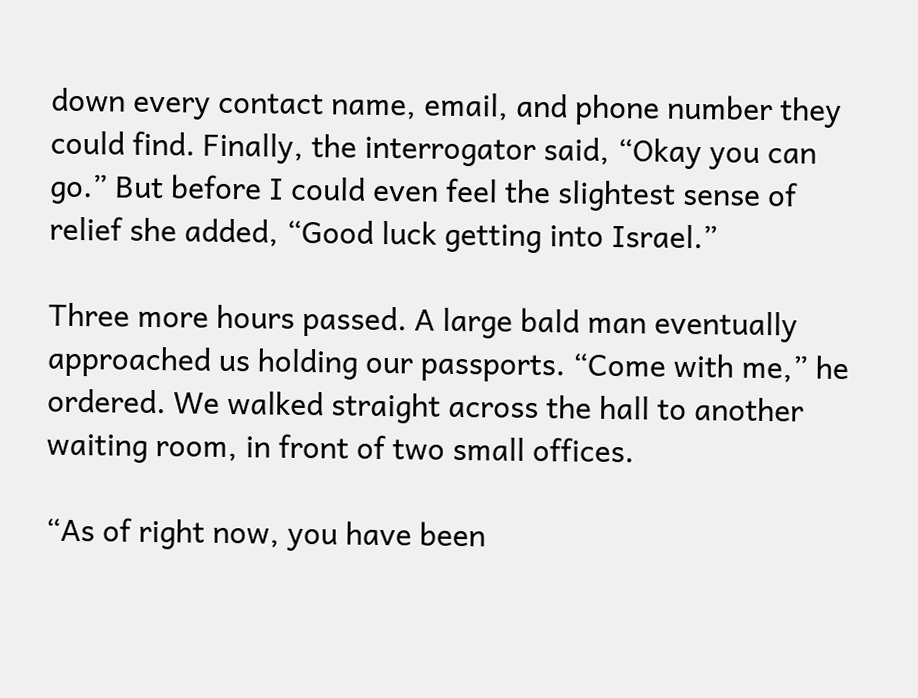down every contact name, email, and phone number they could find. Finally, the interrogator said, “Okay you can go.” But before I could even feel the slightest sense of relief she added, “Good luck getting into Israel.”

Three more hours passed. A large bald man eventually approached us holding our passports. “Come with me,” he ordered. We walked straight across the hall to another waiting room, in front of two small offices.

“As of right now, you have been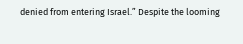denied from entering Israel.” Despite the looming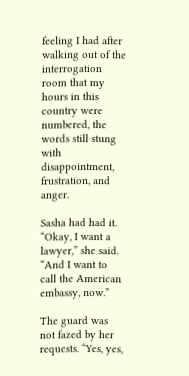feeling I had after walking out of the interrogation room that my hours in this country were numbered, the words still stung with disappointment, frustration, and anger.

Sasha had had it. “Okay, I want a lawyer,” she said. “And I want to call the American embassy, now.”

The guard was not fazed by her requests. “Yes, yes,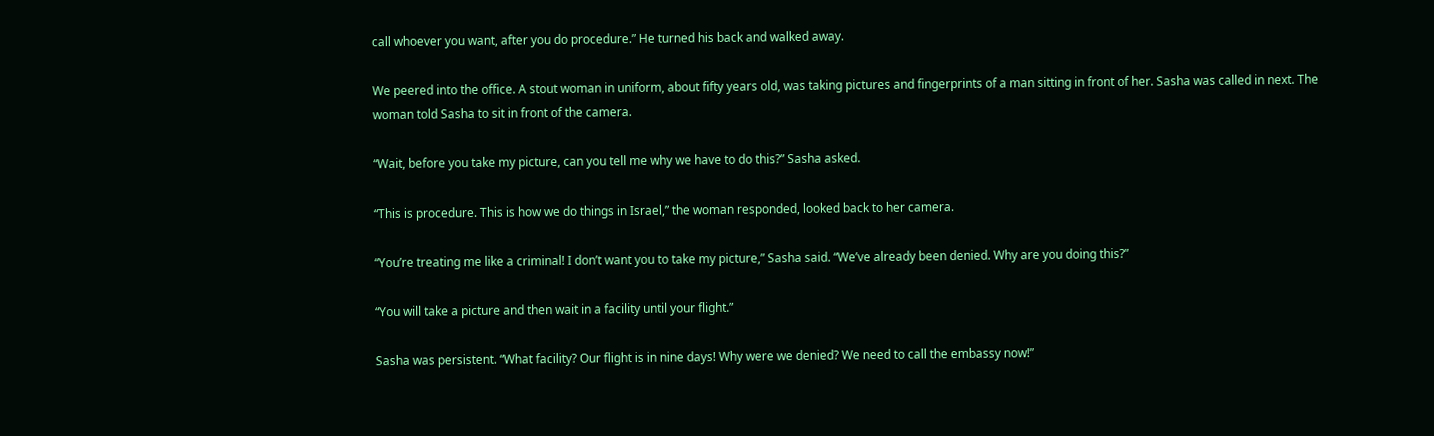call whoever you want, after you do procedure.” He turned his back and walked away.

We peered into the office. A stout woman in uniform, about fifty years old, was taking pictures and fingerprints of a man sitting in front of her. Sasha was called in next. The woman told Sasha to sit in front of the camera.

“Wait, before you take my picture, can you tell me why we have to do this?” Sasha asked.

“This is procedure. This is how we do things in Israel,” the woman responded, looked back to her camera.

“You’re treating me like a criminal! I don’t want you to take my picture,” Sasha said. “We’ve already been denied. Why are you doing this?”

“You will take a picture and then wait in a facility until your flight.”

Sasha was persistent. “What facility? Our flight is in nine days! Why were we denied? We need to call the embassy now!”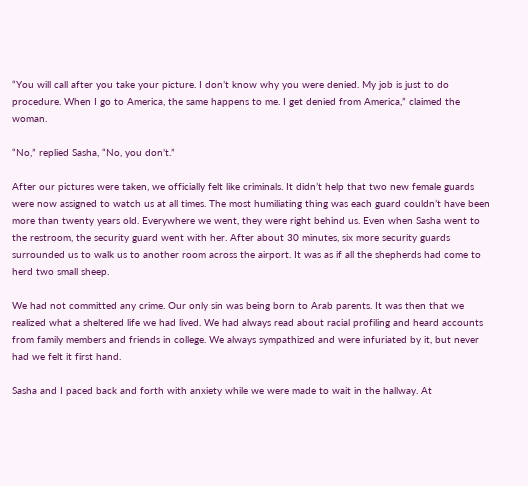“You will call after you take your picture. I don’t know why you were denied. My job is just to do procedure. When I go to America, the same happens to me. I get denied from America,” claimed the woman.

“No,” replied Sasha, “No, you don’t.”

After our pictures were taken, we officially felt like criminals. It didn’t help that two new female guards were now assigned to watch us at all times. The most humiliating thing was each guard couldn’t have been more than twenty years old. Everywhere we went, they were right behind us. Even when Sasha went to the restroom, the security guard went with her. After about 30 minutes, six more security guards surrounded us to walk us to another room across the airport. It was as if all the shepherds had come to herd two small sheep.

We had not committed any crime. Our only sin was being born to Arab parents. It was then that we realized what a sheltered life we had lived. We had always read about racial profiling and heard accounts from family members and friends in college. We always sympathized and were infuriated by it, but never had we felt it first hand.

Sasha and I paced back and forth with anxiety while we were made to wait in the hallway. At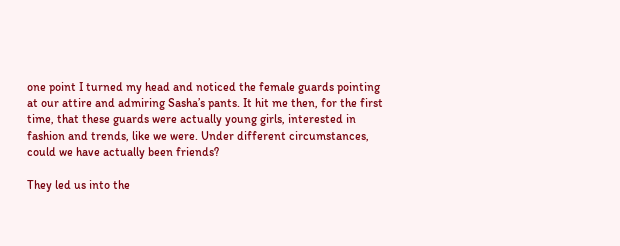one point I turned my head and noticed the female guards pointing at our attire and admiring Sasha’s pants. It hit me then, for the first time, that these guards were actually young girls, interested in fashion and trends, like we were. Under different circumstances, could we have actually been friends?

They led us into the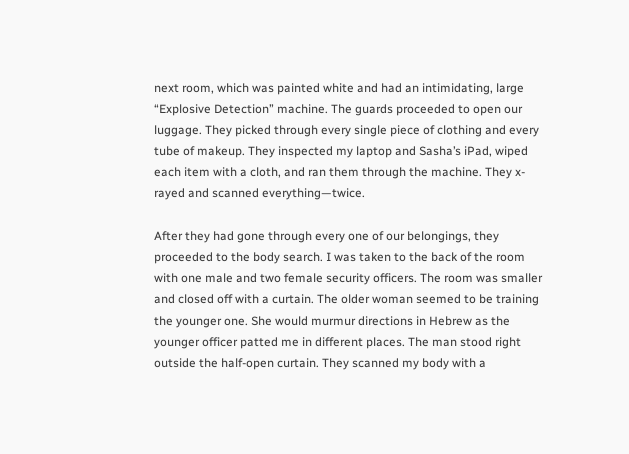next room, which was painted white and had an intimidating, large “Explosive Detection” machine. The guards proceeded to open our luggage. They picked through every single piece of clothing and every tube of makeup. They inspected my laptop and Sasha’s iPad, wiped each item with a cloth, and ran them through the machine. They x-rayed and scanned everything—twice.

After they had gone through every one of our belongings, they proceeded to the body search. I was taken to the back of the room with one male and two female security officers. The room was smaller and closed off with a curtain. The older woman seemed to be training the younger one. She would murmur directions in Hebrew as the younger officer patted me in different places. The man stood right outside the half-open curtain. They scanned my body with a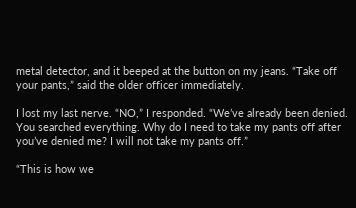metal detector, and it beeped at the button on my jeans. “Take off your pants,” said the older officer immediately.

I lost my last nerve. “NO,” I responded. “We’ve already been denied. You searched everything. Why do I need to take my pants off after you’ve denied me? I will not take my pants off.”

“This is how we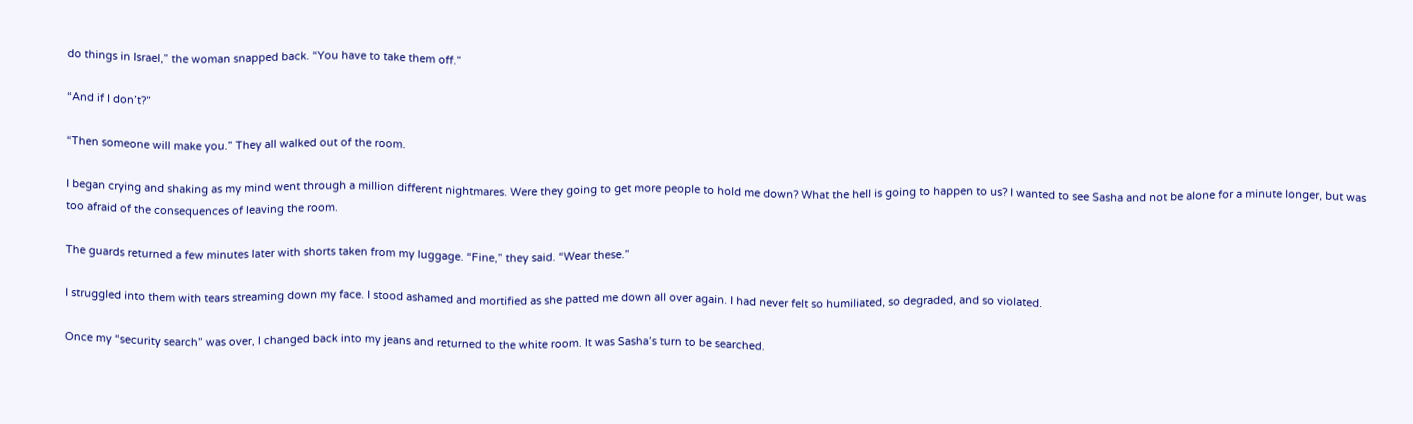do things in Israel,” the woman snapped back. “You have to take them off.”

“And if I don’t?”

“Then someone will make you.” They all walked out of the room.

I began crying and shaking as my mind went through a million different nightmares. Were they going to get more people to hold me down? What the hell is going to happen to us? I wanted to see Sasha and not be alone for a minute longer, but was too afraid of the consequences of leaving the room.

The guards returned a few minutes later with shorts taken from my luggage. “Fine,” they said. “Wear these.”

I struggled into them with tears streaming down my face. I stood ashamed and mortified as she patted me down all over again. I had never felt so humiliated, so degraded, and so violated.

Once my “security search” was over, I changed back into my jeans and returned to the white room. It was Sasha’s turn to be searched.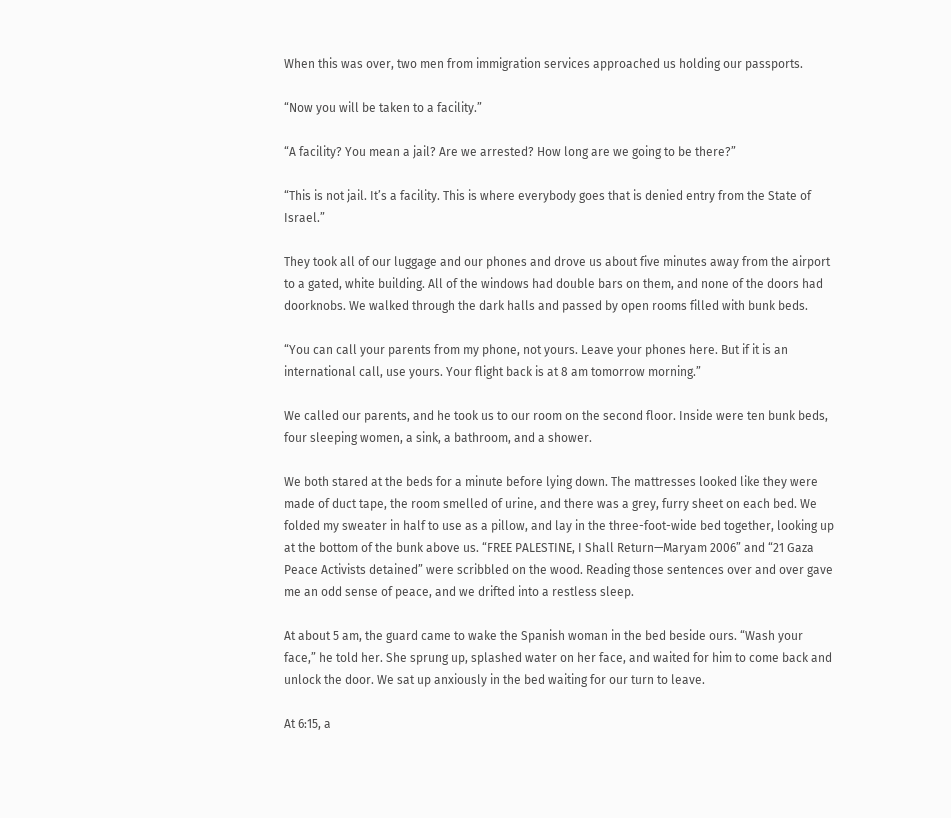When this was over, two men from immigration services approached us holding our passports.

“Now you will be taken to a facility.”

“A facility? You mean a jail? Are we arrested? How long are we going to be there?”

“This is not jail. It’s a facility. This is where everybody goes that is denied entry from the State of Israel.”

They took all of our luggage and our phones and drove us about five minutes away from the airport to a gated, white building. All of the windows had double bars on them, and none of the doors had doorknobs. We walked through the dark halls and passed by open rooms filled with bunk beds.

“You can call your parents from my phone, not yours. Leave your phones here. But if it is an international call, use yours. Your flight back is at 8 am tomorrow morning.”

We called our parents, and he took us to our room on the second floor. Inside were ten bunk beds, four sleeping women, a sink, a bathroom, and a shower.

We both stared at the beds for a minute before lying down. The mattresses looked like they were made of duct tape, the room smelled of urine, and there was a grey, furry sheet on each bed. We folded my sweater in half to use as a pillow, and lay in the three-foot-wide bed together, looking up at the bottom of the bunk above us. “FREE PALESTINE, I Shall Return—Maryam 2006” and “21 Gaza Peace Activists detained” were scribbled on the wood. Reading those sentences over and over gave me an odd sense of peace, and we drifted into a restless sleep.

At about 5 am, the guard came to wake the Spanish woman in the bed beside ours. “Wash your face,” he told her. She sprung up, splashed water on her face, and waited for him to come back and unlock the door. We sat up anxiously in the bed waiting for our turn to leave.

At 6:15, a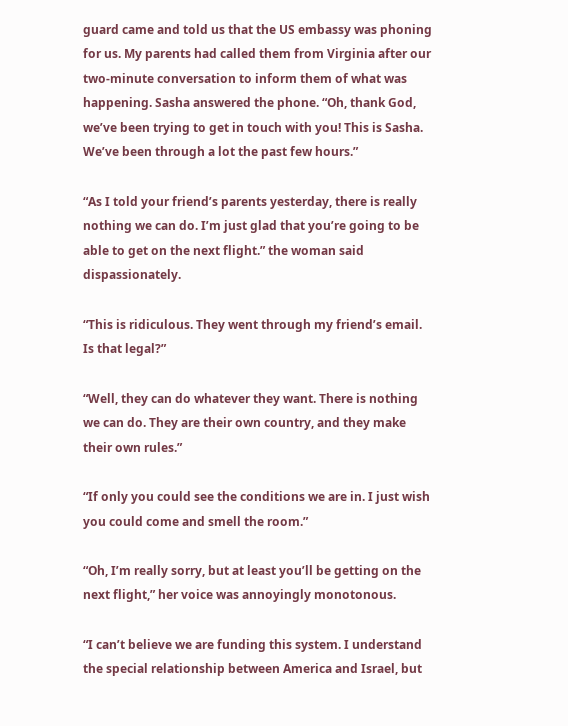guard came and told us that the US embassy was phoning for us. My parents had called them from Virginia after our two-minute conversation to inform them of what was happening. Sasha answered the phone. “Oh, thank God, we’ve been trying to get in touch with you! This is Sasha. We’ve been through a lot the past few hours.”

“As I told your friend’s parents yesterday, there is really nothing we can do. I’m just glad that you’re going to be able to get on the next flight.” the woman said dispassionately.

“This is ridiculous. They went through my friend’s email. Is that legal?”

“Well, they can do whatever they want. There is nothing we can do. They are their own country, and they make their own rules.”

“If only you could see the conditions we are in. I just wish you could come and smell the room.”

“Oh, I’m really sorry, but at least you’ll be getting on the next flight,” her voice was annoyingly monotonous.

“I can’t believe we are funding this system. I understand the special relationship between America and Israel, but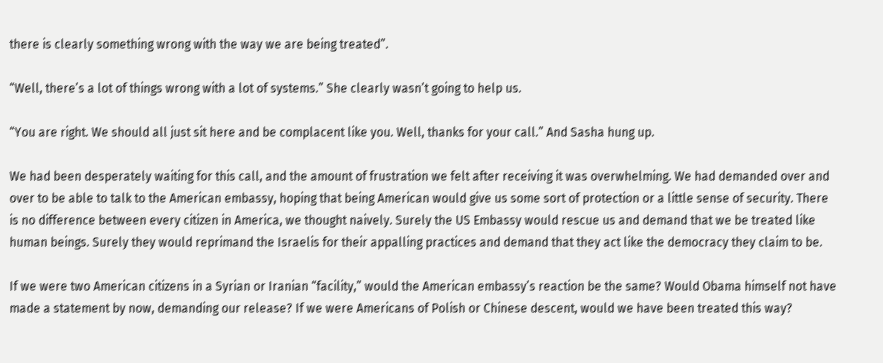there is clearly something wrong with the way we are being treated”.

“Well, there’s a lot of things wrong with a lot of systems.” She clearly wasn’t going to help us.

“You are right. We should all just sit here and be complacent like you. Well, thanks for your call.” And Sasha hung up.

We had been desperately waiting for this call, and the amount of frustration we felt after receiving it was overwhelming. We had demanded over and over to be able to talk to the American embassy, hoping that being American would give us some sort of protection or a little sense of security. There is no difference between every citizen in America, we thought naively. Surely the US Embassy would rescue us and demand that we be treated like human beings. Surely they would reprimand the Israelis for their appalling practices and demand that they act like the democracy they claim to be.

If we were two American citizens in a Syrian or Iranian “facility,” would the American embassy’s reaction be the same? Would Obama himself not have made a statement by now, demanding our release? If we were Americans of Polish or Chinese descent, would we have been treated this way?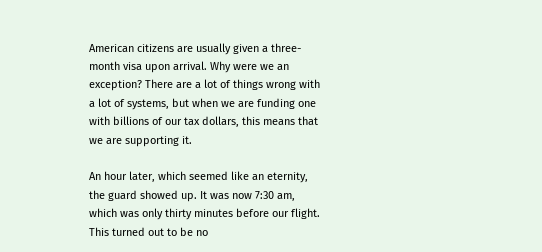American citizens are usually given a three-month visa upon arrival. Why were we an exception? There are a lot of things wrong with a lot of systems, but when we are funding one with billions of our tax dollars, this means that we are supporting it.

An hour later, which seemed like an eternity, the guard showed up. It was now 7:30 am, which was only thirty minutes before our flight. This turned out to be no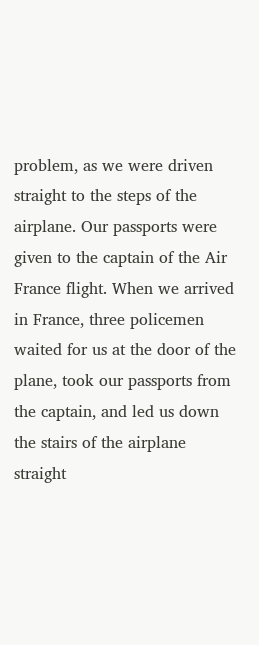problem, as we were driven straight to the steps of the airplane. Our passports were given to the captain of the Air France flight. When we arrived in France, three policemen waited for us at the door of the plane, took our passports from the captain, and led us down the stairs of the airplane straight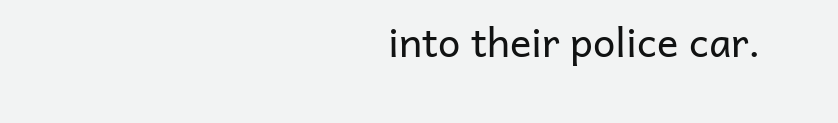into their police car.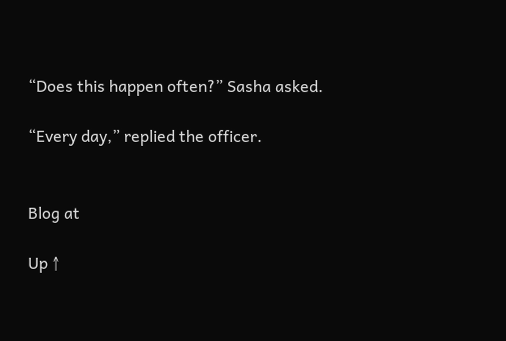“Does this happen often?” Sasha asked.

“Every day,” replied the officer.


Blog at

Up ↑